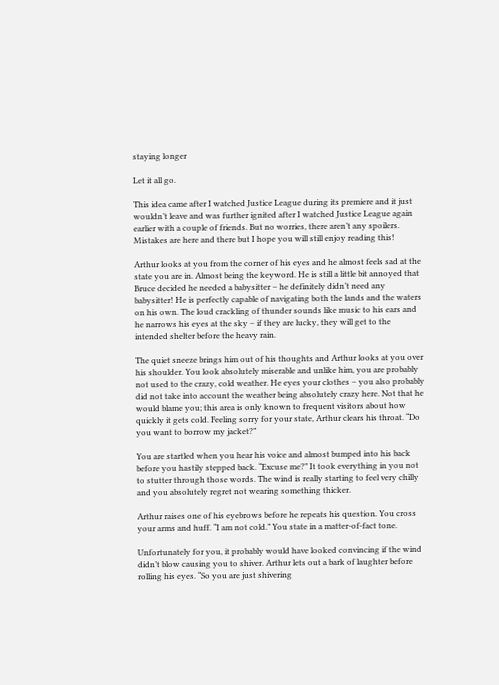staying longer

Let it all go.

This idea came after I watched Justice League during its premiere and it just wouldn’t leave and was further ignited after I watched Justice League again earlier with a couple of friends. But no worries, there aren’t any spoilers. Mistakes are here and there but I hope you will still enjoy reading this!

Arthur looks at you from the corner of his eyes and he almost feels sad at the state you are in. Almost being the keyword. He is still a little bit annoyed that Bruce decided he needed a babysitter – he definitely didn’t need any babysitter! He is perfectly capable of navigating both the lands and the waters on his own. The loud crackling of thunder sounds like music to his ears and he narrows his eyes at the sky – if they are lucky, they will get to the intended shelter before the heavy rain.

The quiet sneeze brings him out of his thoughts and Arthur looks at you over his shoulder. You look absolutely miserable and unlike him, you are probably not used to the crazy, cold weather. He eyes your clothes – you also probably did not take into account the weather being absolutely crazy here. Not that he would blame you; this area is only known to frequent visitors about how quickly it gets cold. Feeling sorry for your state, Arthur clears his throat. “Do you want to borrow my jacket?”

You are startled when you hear his voice and almost bumped into his back before you hastily stepped back. “Excuse me?” It took everything in you not to stutter through those words. The wind is really starting to feel very chilly and you absolutely regret not wearing something thicker.

Arthur raises one of his eyebrows before he repeats his question. You cross your arms and huff. “I am not cold.” You state in a matter-of-fact tone.

Unfortunately for you, it probably would have looked convincing if the wind didn’t blow causing you to shiver. Arthur lets out a bark of laughter before rolling his eyes. “So you are just shivering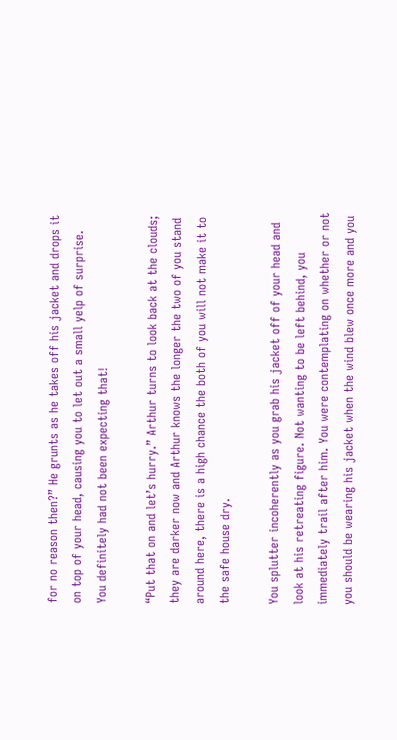for no reason then?” He grunts as he takes off his jacket and drops it on top of your head, causing you to let out a small yelp of surprise. You definitely had not been expecting that!

“Put that on and let’s hurry.” Arthur turns to look back at the clouds; they are darker now and Arthur knows the longer the two of you stand around here, there is a high chance the both of you will not make it to the safe house dry.

You splutter incoherently as you grab his jacket off of your head and look at his retreating figure. Not wanting to be left behind, you immediately trail after him. You were contemplating on whether or not you should be wearing his jacket when the wind blew once more and you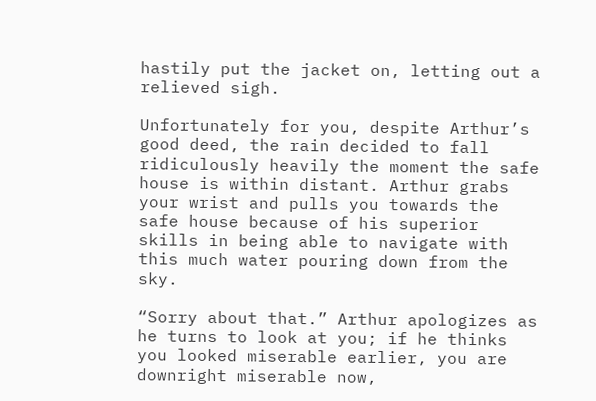hastily put the jacket on, letting out a relieved sigh.

Unfortunately for you, despite Arthur’s good deed, the rain decided to fall ridiculously heavily the moment the safe house is within distant. Arthur grabs your wrist and pulls you towards the safe house because of his superior skills in being able to navigate with this much water pouring down from the sky.

“Sorry about that.” Arthur apologizes as he turns to look at you; if he thinks you looked miserable earlier, you are downright miserable now,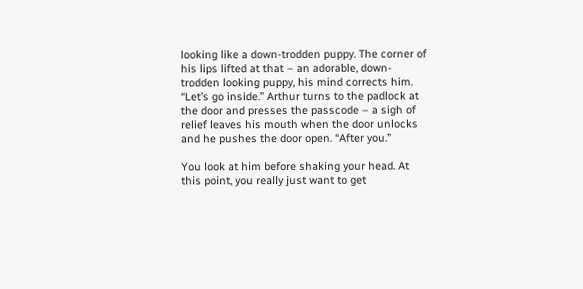looking like a down-trodden puppy. The corner of his lips lifted at that – an adorable, down-trodden looking puppy, his mind corrects him. “Let’s go inside.” Arthur turns to the padlock at the door and presses the passcode – a sigh of relief leaves his mouth when the door unlocks and he pushes the door open. “After you.”

You look at him before shaking your head. At this point, you really just want to get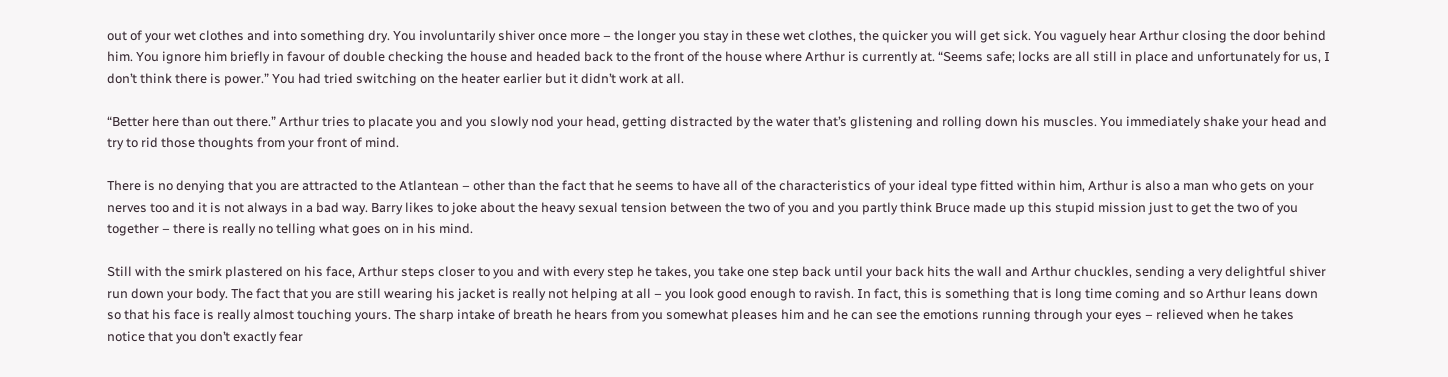out of your wet clothes and into something dry. You involuntarily shiver once more – the longer you stay in these wet clothes, the quicker you will get sick. You vaguely hear Arthur closing the door behind him. You ignore him briefly in favour of double checking the house and headed back to the front of the house where Arthur is currently at. “Seems safe; locks are all still in place and unfortunately for us, I don’t think there is power.” You had tried switching on the heater earlier but it didn’t work at all.

“Better here than out there.” Arthur tries to placate you and you slowly nod your head, getting distracted by the water that’s glistening and rolling down his muscles. You immediately shake your head and try to rid those thoughts from your front of mind.

There is no denying that you are attracted to the Atlantean – other than the fact that he seems to have all of the characteristics of your ideal type fitted within him, Arthur is also a man who gets on your nerves too and it is not always in a bad way. Barry likes to joke about the heavy sexual tension between the two of you and you partly think Bruce made up this stupid mission just to get the two of you together – there is really no telling what goes on in his mind.

Still with the smirk plastered on his face, Arthur steps closer to you and with every step he takes, you take one step back until your back hits the wall and Arthur chuckles, sending a very delightful shiver run down your body. The fact that you are still wearing his jacket is really not helping at all – you look good enough to ravish. In fact, this is something that is long time coming and so Arthur leans down so that his face is really almost touching yours. The sharp intake of breath he hears from you somewhat pleases him and he can see the emotions running through your eyes – relieved when he takes notice that you don’t exactly fear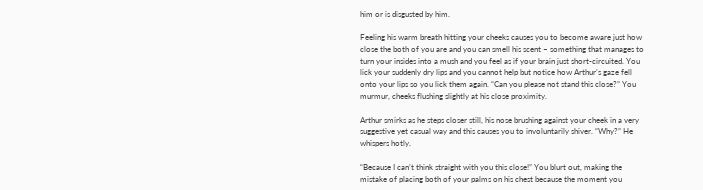him or is disgusted by him.

Feeling his warm breath hitting your cheeks causes you to become aware just how close the both of you are and you can smell his scent – something that manages to turn your insides into a mush and you feel as if your brain just short-circuited. You lick your suddenly dry lips and you cannot help but notice how Arthur’s gaze fell onto your lips so you lick them again. “Can you please not stand this close?” You murmur, cheeks flushing slightly at his close proximity.

Arthur smirks as he steps closer still, his nose brushing against your cheek in a very suggestive yet casual way and this causes you to involuntarily shiver. “Why?” He whispers hotly.

“Because I can’t think straight with you this close!” You blurt out, making the mistake of placing both of your palms on his chest because the moment you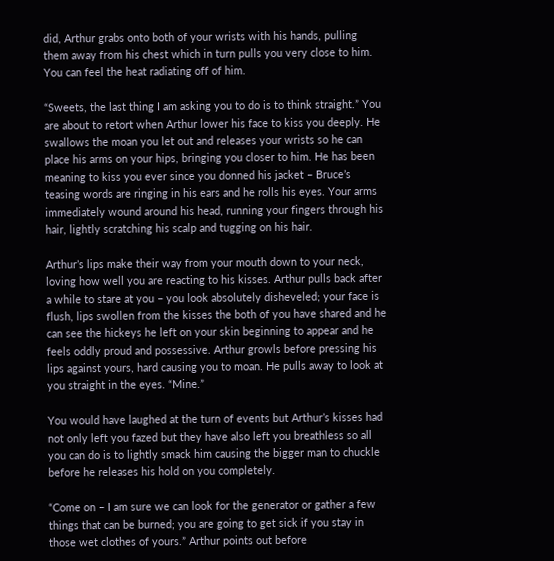did, Arthur grabs onto both of your wrists with his hands, pulling them away from his chest which in turn pulls you very close to him. You can feel the heat radiating off of him.

“Sweets, the last thing I am asking you to do is to think straight.” You are about to retort when Arthur lower his face to kiss you deeply. He swallows the moan you let out and releases your wrists so he can place his arms on your hips, bringing you closer to him. He has been meaning to kiss you ever since you donned his jacket – Bruce’s teasing words are ringing in his ears and he rolls his eyes. Your arms immediately wound around his head, running your fingers through his hair, lightly scratching his scalp and tugging on his hair.

Arthur’s lips make their way from your mouth down to your neck, loving how well you are reacting to his kisses. Arthur pulls back after a while to stare at you – you look absolutely disheveled; your face is flush, lips swollen from the kisses the both of you have shared and he can see the hickeys he left on your skin beginning to appear and he feels oddly proud and possessive. Arthur growls before pressing his lips against yours, hard causing you to moan. He pulls away to look at you straight in the eyes. “Mine.”

You would have laughed at the turn of events but Arthur’s kisses had not only left you fazed but they have also left you breathless so all you can do is to lightly smack him causing the bigger man to chuckle before he releases his hold on you completely.

“Come on – I am sure we can look for the generator or gather a few things that can be burned; you are going to get sick if you stay in those wet clothes of yours.” Arthur points out before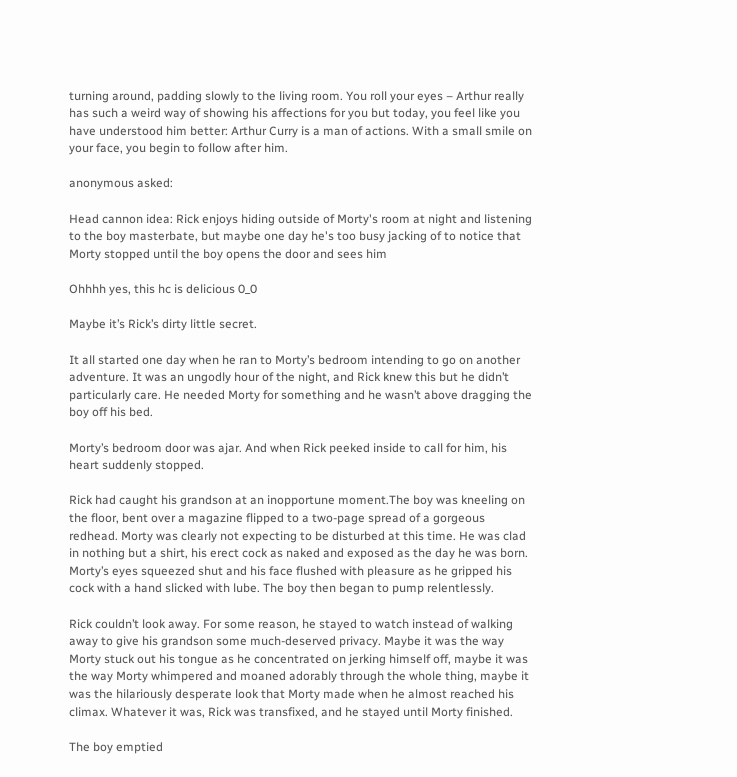turning around, padding slowly to the living room. You roll your eyes – Arthur really has such a weird way of showing his affections for you but today, you feel like you have understood him better: Arthur Curry is a man of actions. With a small smile on your face, you begin to follow after him.

anonymous asked:

Head cannon idea: Rick enjoys hiding outside of Morty's room at night and listening to the boy masterbate, but maybe one day he's too busy jacking of to notice that Morty stopped until the boy opens the door and sees him

Ohhhh yes, this hc is delicious 0_0

Maybe it’s Rick’s dirty little secret.

It all started one day when he ran to Morty’s bedroom intending to go on another adventure. It was an ungodly hour of the night, and Rick knew this but he didn’t particularly care. He needed Morty for something and he wasn’t above dragging the boy off his bed.

Morty’s bedroom door was ajar. And when Rick peeked inside to call for him, his heart suddenly stopped.

Rick had caught his grandson at an inopportune moment.The boy was kneeling on the floor, bent over a magazine flipped to a two-page spread of a gorgeous redhead. Morty was clearly not expecting to be disturbed at this time. He was clad in nothing but a shirt, his erect cock as naked and exposed as the day he was born. Morty’s eyes squeezed shut and his face flushed with pleasure as he gripped his cock with a hand slicked with lube. The boy then began to pump relentlessly.

Rick couldn’t look away. For some reason, he stayed to watch instead of walking away to give his grandson some much-deserved privacy. Maybe it was the way Morty stuck out his tongue as he concentrated on jerking himself off, maybe it was the way Morty whimpered and moaned adorably through the whole thing, maybe it was the hilariously desperate look that Morty made when he almost reached his climax. Whatever it was, Rick was transfixed, and he stayed until Morty finished.

The boy emptied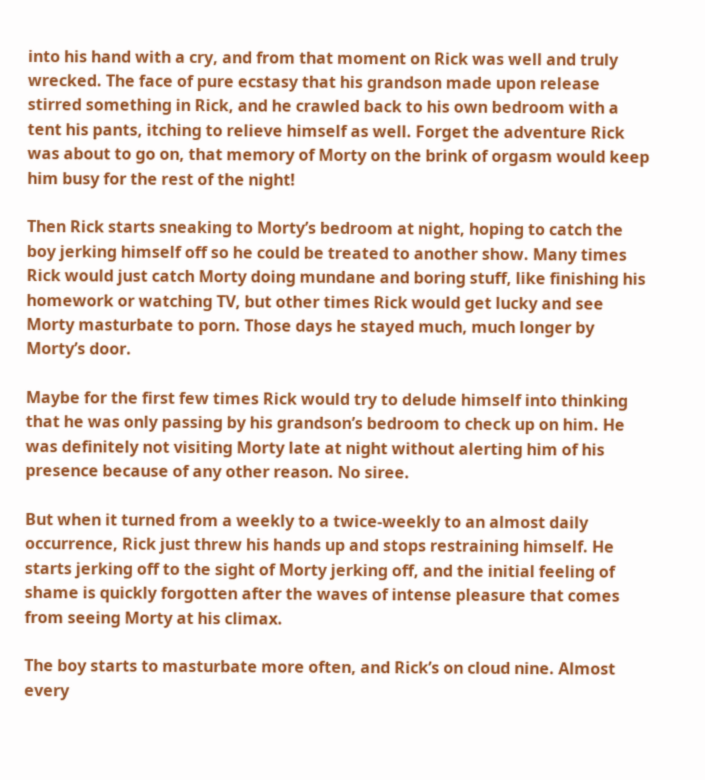into his hand with a cry, and from that moment on Rick was well and truly wrecked. The face of pure ecstasy that his grandson made upon release stirred something in Rick, and he crawled back to his own bedroom with a tent his pants, itching to relieve himself as well. Forget the adventure Rick was about to go on, that memory of Morty on the brink of orgasm would keep him busy for the rest of the night!

Then Rick starts sneaking to Morty’s bedroom at night, hoping to catch the boy jerking himself off so he could be treated to another show. Many times Rick would just catch Morty doing mundane and boring stuff, like finishing his homework or watching TV, but other times Rick would get lucky and see Morty masturbate to porn. Those days he stayed much, much longer by Morty’s door.

Maybe for the first few times Rick would try to delude himself into thinking that he was only passing by his grandson’s bedroom to check up on him. He was definitely not visiting Morty late at night without alerting him of his presence because of any other reason. No siree.

But when it turned from a weekly to a twice-weekly to an almost daily occurrence, Rick just threw his hands up and stops restraining himself. He starts jerking off to the sight of Morty jerking off, and the initial feeling of shame is quickly forgotten after the waves of intense pleasure that comes from seeing Morty at his climax.

The boy starts to masturbate more often, and Rick’s on cloud nine. Almost every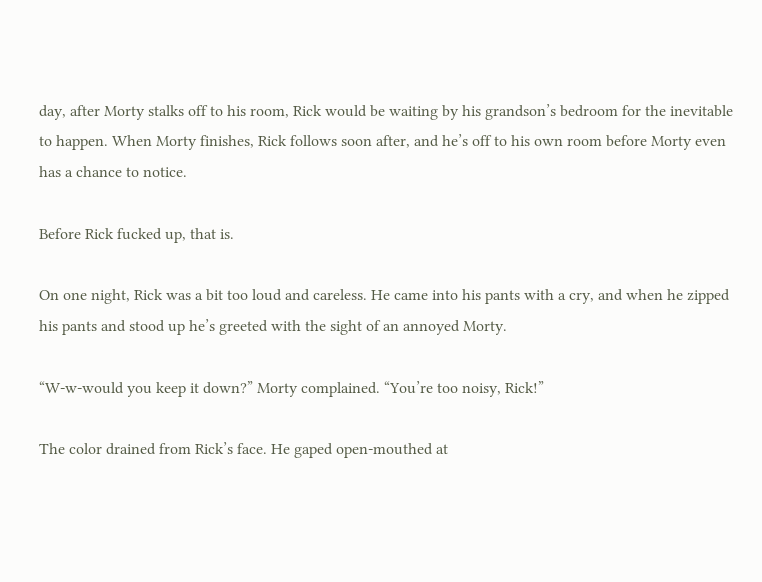day, after Morty stalks off to his room, Rick would be waiting by his grandson’s bedroom for the inevitable to happen. When Morty finishes, Rick follows soon after, and he’s off to his own room before Morty even has a chance to notice.

Before Rick fucked up, that is.

On one night, Rick was a bit too loud and careless. He came into his pants with a cry, and when he zipped his pants and stood up he’s greeted with the sight of an annoyed Morty.

“W-w-would you keep it down?” Morty complained. “You’re too noisy, Rick!”

The color drained from Rick’s face. He gaped open-mouthed at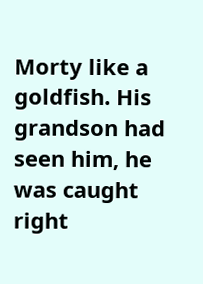Morty like a goldfish. His grandson had seen him, he was caught right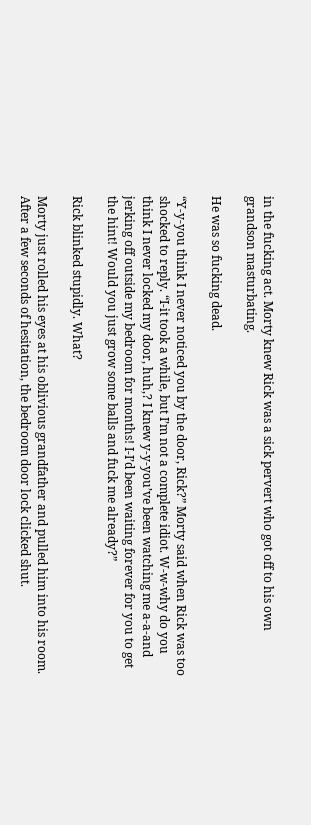in the fucking act. Morty knew Rick was a sick pervert who got off to his own grandson masturbating.

He was so fucking dead.

“Y-y-you think I never noticed you by the door, Rick?” Morty said when Rick was too shocked to reply. “I-it took a while, but I’m not a complete idiot. W-w-why do you think I never locked my door, huh,? I knew y-y-you’ve been watching me a-a-and jerking off outside my bedroom for months! I-I’d been waiting forever for you to get the hint! Would you just grow some balls and fuck me already?”

Rick blinked stupidly. What?

Morty just rolled his eyes at his oblivious grandfather and pulled him into his room. After a few seconds of hesitation, the bedroom door lock clicked shut.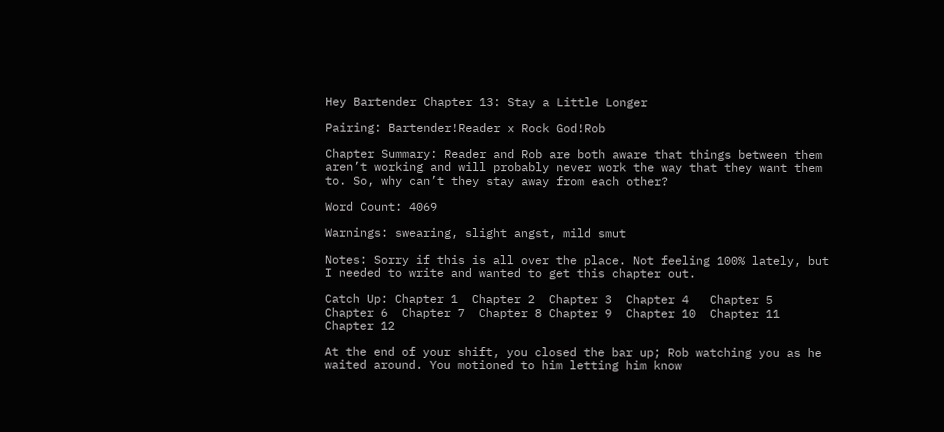Hey Bartender Chapter 13: Stay a Little Longer

Pairing: Bartender!Reader x Rock God!Rob

Chapter Summary: Reader and Rob are both aware that things between them aren’t working and will probably never work the way that they want them to. So, why can’t they stay away from each other?

Word Count: 4069

Warnings: swearing, slight angst, mild smut

Notes: Sorry if this is all over the place. Not feeling 100% lately, but I needed to write and wanted to get this chapter out.

Catch Up: Chapter 1  Chapter 2  Chapter 3  Chapter 4   Chapter 5   Chapter 6  Chapter 7  Chapter 8 Chapter 9  Chapter 10  Chapter 11  Chapter 12

At the end of your shift, you closed the bar up; Rob watching you as he waited around. You motioned to him letting him know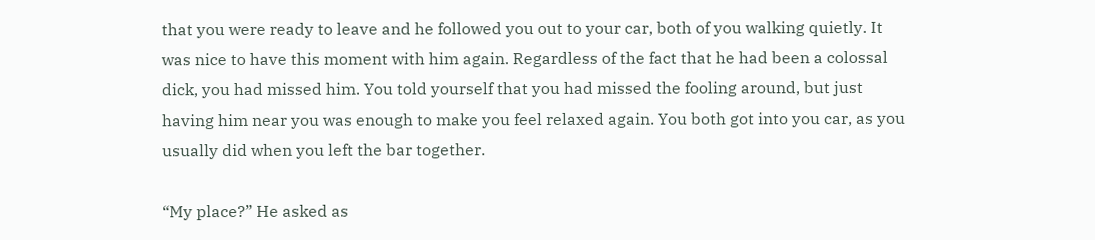that you were ready to leave and he followed you out to your car, both of you walking quietly. It was nice to have this moment with him again. Regardless of the fact that he had been a colossal dick, you had missed him. You told yourself that you had missed the fooling around, but just having him near you was enough to make you feel relaxed again. You both got into you car, as you usually did when you left the bar together.

“My place?” He asked as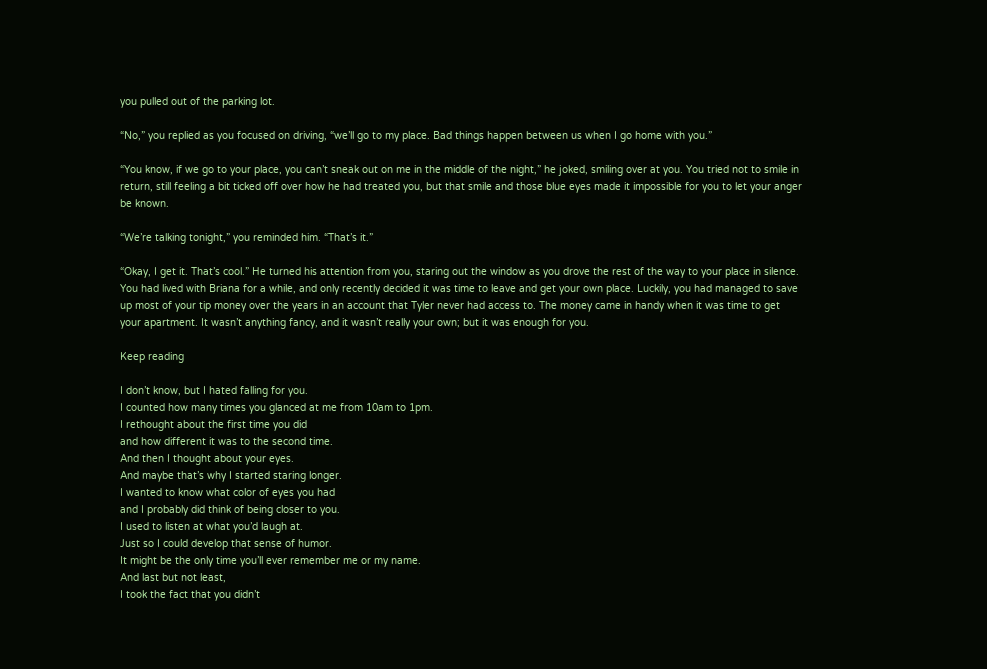you pulled out of the parking lot.

“No,” you replied as you focused on driving, “we’ll go to my place. Bad things happen between us when I go home with you.”

“You know, if we go to your place, you can’t sneak out on me in the middle of the night,” he joked, smiling over at you. You tried not to smile in return, still feeling a bit ticked off over how he had treated you, but that smile and those blue eyes made it impossible for you to let your anger be known.

“We’re talking tonight,” you reminded him. “That’s it.”

“Okay, I get it. That’s cool.” He turned his attention from you, staring out the window as you drove the rest of the way to your place in silence. You had lived with Briana for a while, and only recently decided it was time to leave and get your own place. Luckily, you had managed to save up most of your tip money over the years in an account that Tyler never had access to. The money came in handy when it was time to get your apartment. It wasn’t anything fancy, and it wasn’t really your own; but it was enough for you.

Keep reading

I don’t know, but I hated falling for you.
I counted how many times you glanced at me from 10am to 1pm.
I rethought about the first time you did
and how different it was to the second time.
And then I thought about your eyes.
And maybe that’s why I started staring longer.
I wanted to know what color of eyes you had
and I probably did think of being closer to you.
I used to listen at what you’d laugh at.
Just so I could develop that sense of humor.
It might be the only time you’ll ever remember me or my name.
And last but not least,
I took the fact that you didn’t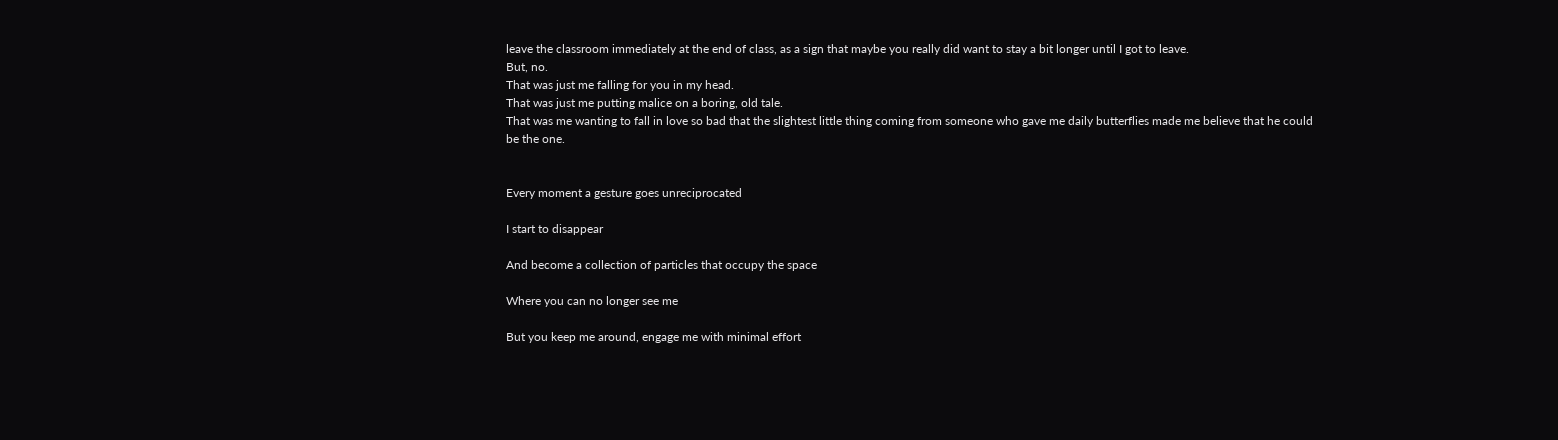leave the classroom immediately at the end of class, as a sign that maybe you really did want to stay a bit longer until I got to leave.
But, no.
That was just me falling for you in my head.
That was just me putting malice on a boring, old tale.
That was me wanting to fall in love so bad that the slightest little thing coming from someone who gave me daily butterflies made me believe that he could be the one.


Every moment a gesture goes unreciprocated

I start to disappear

And become a collection of particles that occupy the space

Where you can no longer see me

But you keep me around, engage me with minimal effort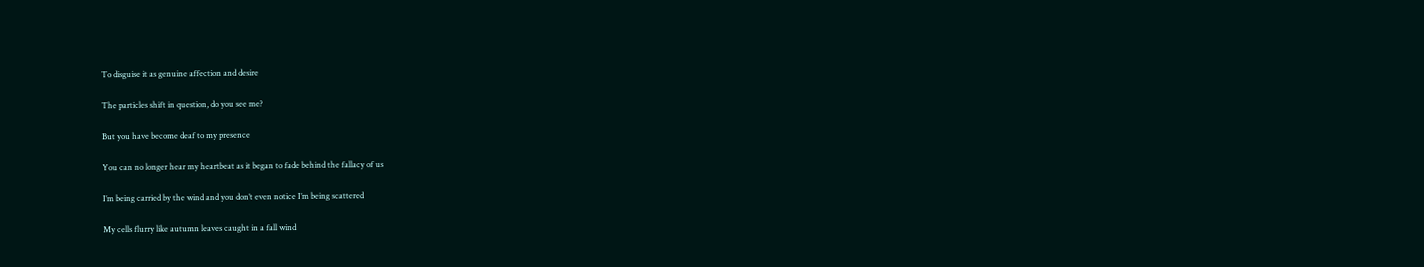To disguise it as genuine affection and desire

The particles shift in question, do you see me?

But you have become deaf to my presence

You can no longer hear my heartbeat as it began to fade behind the fallacy of us

I’m being carried by the wind and you don’t even notice I’m being scattered

My cells flurry like autumn leaves caught in a fall wind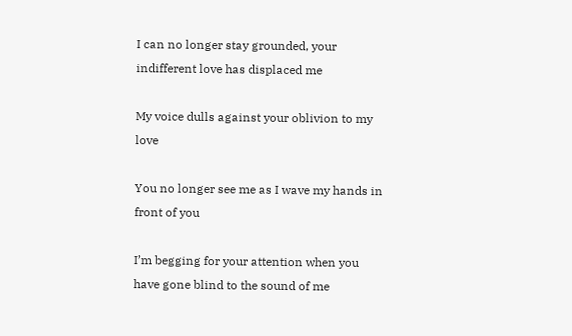I can no longer stay grounded, your indifferent love has displaced me

My voice dulls against your oblivion to my love

You no longer see me as I wave my hands in front of you

I’m begging for your attention when you have gone blind to the sound of me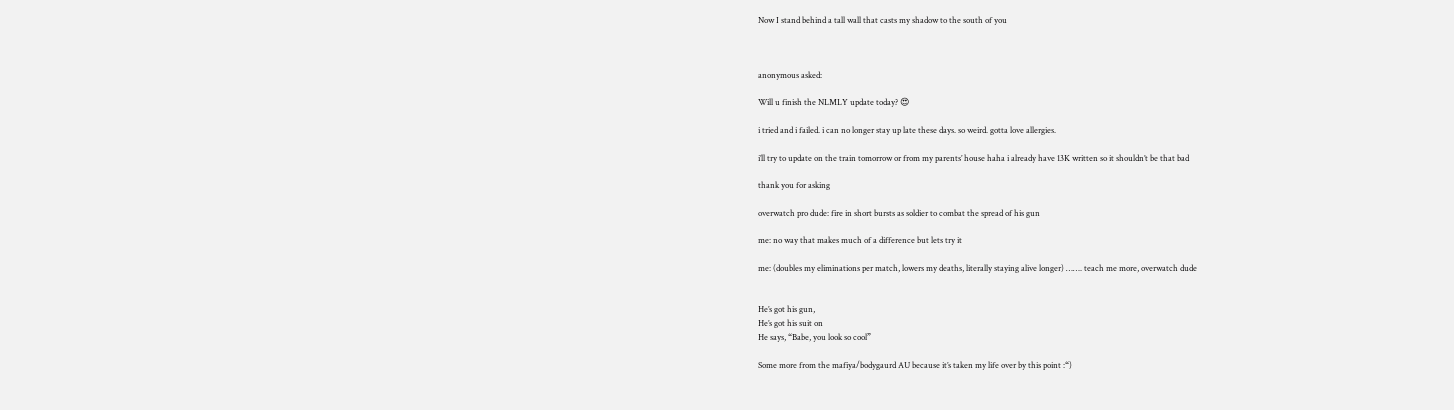Now I stand behind a tall wall that casts my shadow to the south of you



anonymous asked:

Will u finish the NLMLY update today? 😍

i tried and i failed. i can no longer stay up late these days. so weird. gotta love allergies.

i’ll try to update on the train tomorrow or from my parents’ house haha i already have 13K written so it shouldn’t be that bad

thank you for asking

overwatch pro dude: fire in short bursts as soldier to combat the spread of his gun

me: no way that makes much of a difference but lets try it

me: (doubles my eliminations per match, lowers my deaths, literally staying alive longer) ……. teach me more, overwatch dude


He’s got his gun,
He’s got his suit on
He says, “Babe, you look so cool”

Some more from the mafiya/bodygaurd AU because it’s taken my life over by this point :“)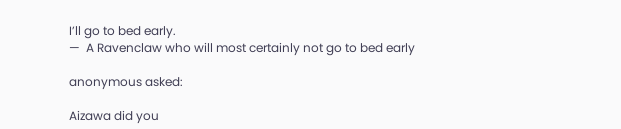I’ll go to bed early.
—  A Ravenclaw who will most certainly not go to bed early

anonymous asked:

Aizawa did you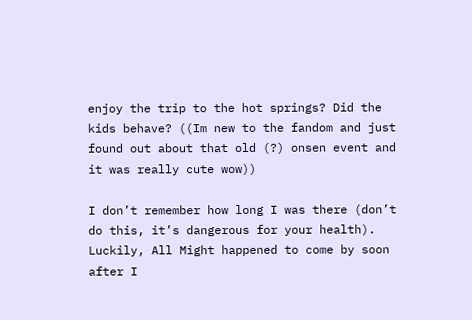enjoy the trip to the hot springs? Did the kids behave? ((Im new to the fandom and just found out about that old (?) onsen event and it was really cute wow))

I don’t remember how long I was there (don’t do this, it’s dangerous for your health). Luckily, All Might happened to come by soon after I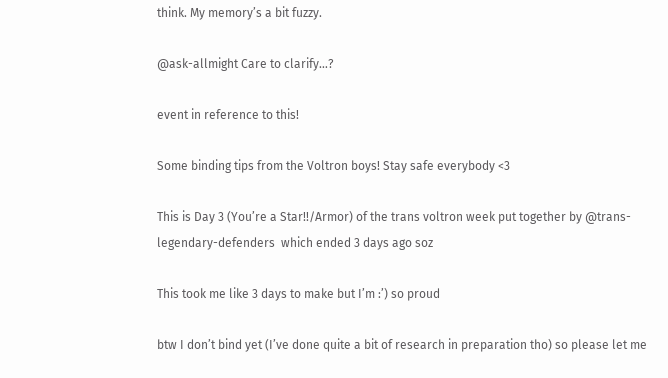think. My memory’s a bit fuzzy.

@ask-allmight Care to clarify…?

event in reference to this!

Some binding tips from the Voltron boys! Stay safe everybody <3

This is Day 3 (You’re a Star!!/Armor) of the trans voltron week put together by @trans-legendary-defenders  which ended 3 days ago soz

This took me like 3 days to make but I’m :’) so proud

btw I don’t bind yet (I’ve done quite a bit of research in preparation tho) so please let me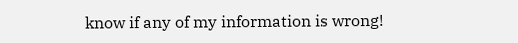know if any of my information is wrong!